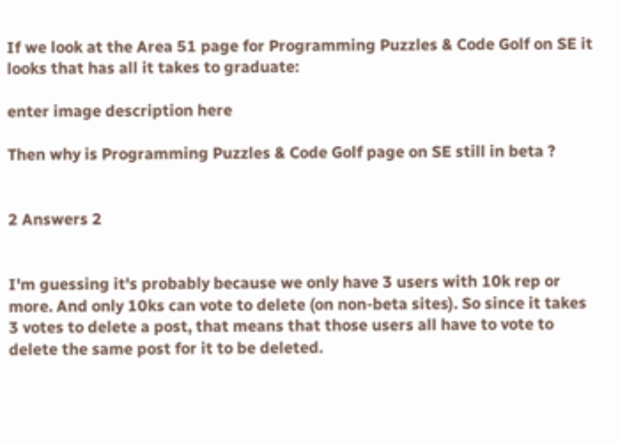If we look at the Area 51 page for Programming Puzzles & Code Golf on SE it looks that has all it takes to graduate:

enter image description here

Then why is Programming Puzzles & Code Golf page on SE still in beta ?


2 Answers 2


I'm guessing it's probably because we only have 3 users with 10k rep or more. And only 10ks can vote to delete (on non-beta sites). So since it takes 3 votes to delete a post, that means that those users all have to vote to delete the same post for it to be deleted.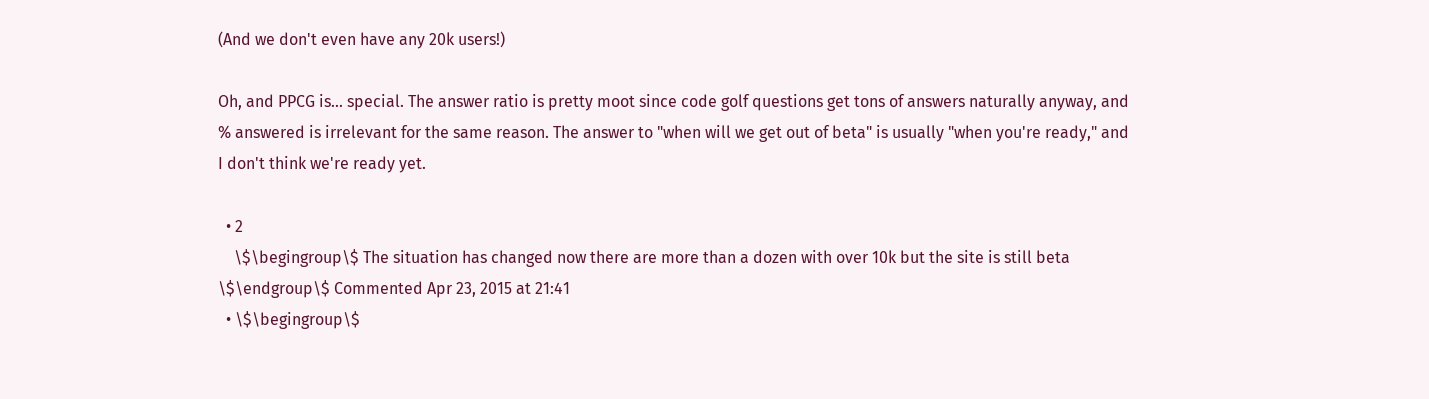(And we don't even have any 20k users!)

Oh, and PPCG is... special. The answer ratio is pretty moot since code golf questions get tons of answers naturally anyway, and % answered is irrelevant for the same reason. The answer to "when will we get out of beta" is usually "when you're ready," and I don't think we're ready yet.

  • 2
    \$\begingroup\$ The situation has changed now there are more than a dozen with over 10k but the site is still beta \$\endgroup\$ Commented Apr 23, 2015 at 21:41
  • \$\begingroup\$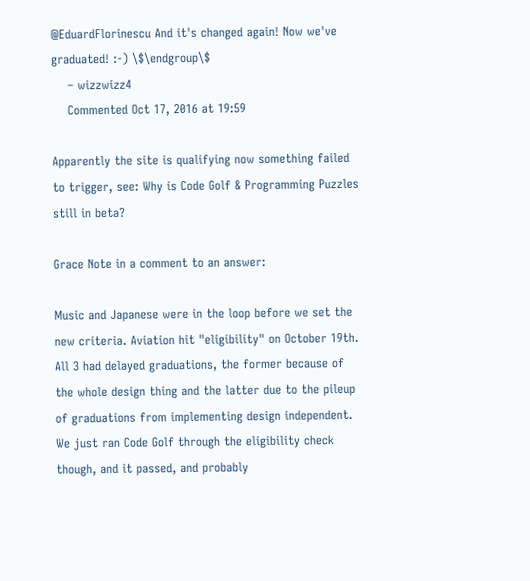@EduardFlorinescu And it's changed again! Now we've graduated! :-) \$\endgroup\$
    – wizzwizz4
    Commented Oct 17, 2016 at 19:59

Apparently the site is qualifying now something failed to trigger, see: Why is Code Golf & Programming Puzzles still in beta?

Grace Note in a comment to an answer:

Music and Japanese were in the loop before we set the new criteria. Aviation hit "eligibility" on October 19th. All 3 had delayed graduations, the former because of the whole design thing and the latter due to the pileup of graduations from implementing design independent. We just ran Code Golf through the eligibility check though, and it passed, and probably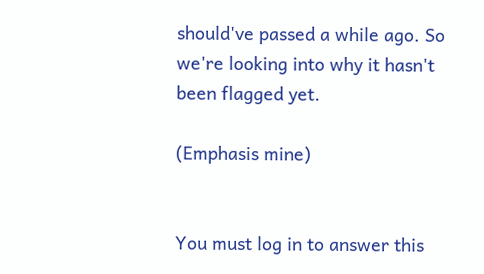should've passed a while ago. So we're looking into why it hasn't been flagged yet.

(Emphasis mine)


You must log in to answer this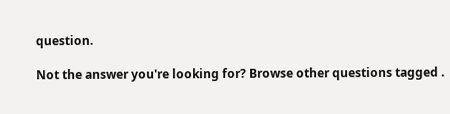question.

Not the answer you're looking for? Browse other questions tagged .